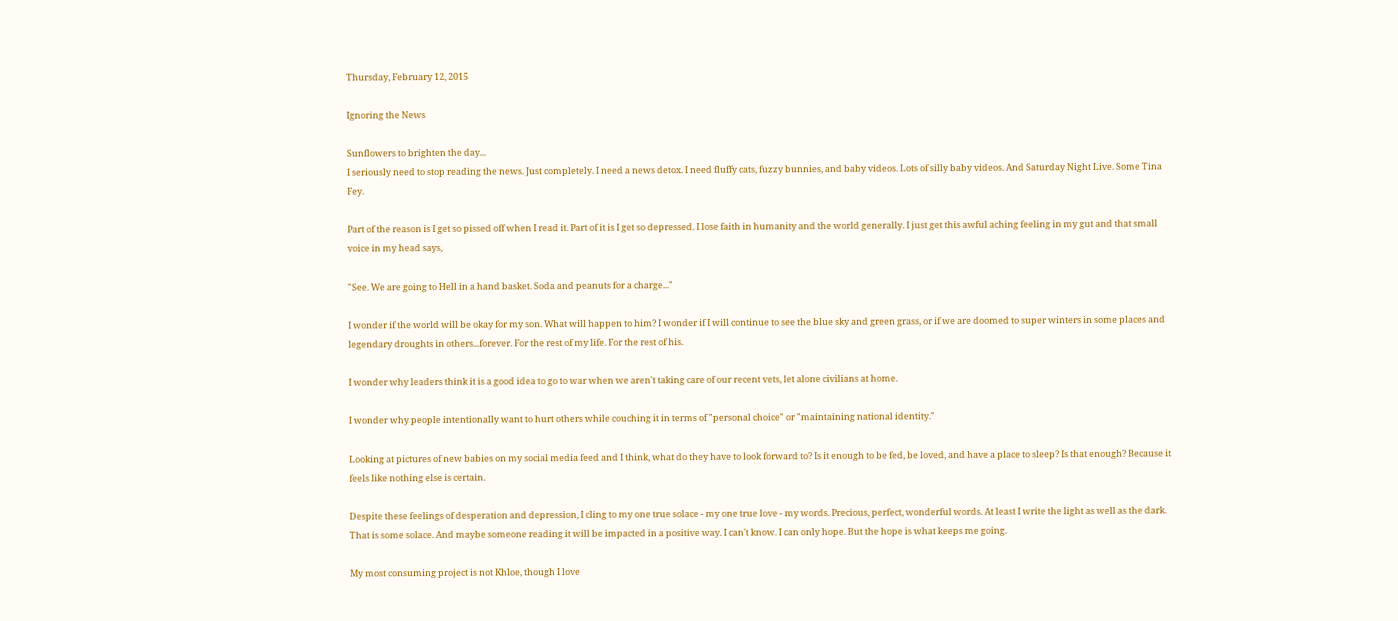Thursday, February 12, 2015

Ignoring the News

Sunflowers to brighten the day...
I seriously need to stop reading the news. Just completely. I need a news detox. I need fluffy cats, fuzzy bunnies, and baby videos. Lots of silly baby videos. And Saturday Night Live. Some Tina Fey.

Part of the reason is I get so pissed off when I read it. Part of it is I get so depressed. I lose faith in humanity and the world generally. I just get this awful aching feeling in my gut and that small voice in my head says,

"See. We are going to Hell in a hand basket. Soda and peanuts for a charge..."

I wonder if the world will be okay for my son. What will happen to him? I wonder if I will continue to see the blue sky and green grass, or if we are doomed to super winters in some places and legendary droughts in others...forever. For the rest of my life. For the rest of his.

I wonder why leaders think it is a good idea to go to war when we aren't taking care of our recent vets, let alone civilians at home.

I wonder why people intentionally want to hurt others while couching it in terms of "personal choice" or "maintaining national identity."

Looking at pictures of new babies on my social media feed and I think, what do they have to look forward to? Is it enough to be fed, be loved, and have a place to sleep? Is that enough? Because it feels like nothing else is certain.

Despite these feelings of desperation and depression, I cling to my one true solace - my one true love - my words. Precious, perfect, wonderful words. At least I write the light as well as the dark. That is some solace. And maybe someone reading it will be impacted in a positive way. I can't know. I can only hope. But the hope is what keeps me going.

My most consuming project is not Khloe, though I love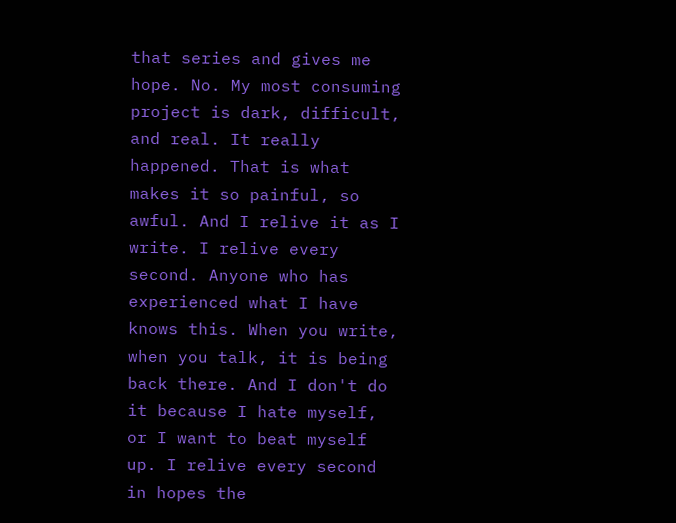that series and gives me hope. No. My most consuming project is dark, difficult, and real. It really happened. That is what makes it so painful, so awful. And I relive it as I write. I relive every second. Anyone who has experienced what I have knows this. When you write, when you talk, it is being back there. And I don't do it because I hate myself, or I want to beat myself up. I relive every second in hopes the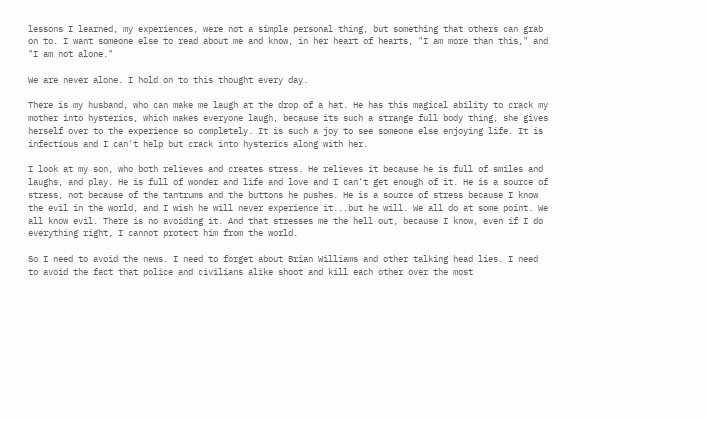lessons I learned, my experiences, were not a simple personal thing, but something that others can grab on to. I want someone else to read about me and know, in her heart of hearts, "I am more than this," and "I am not alone."

We are never alone. I hold on to this thought every day.

There is my husband, who can make me laugh at the drop of a hat. He has this magical ability to crack my mother into hysterics, which makes everyone laugh, because its such a strange full body thing, she gives herself over to the experience so completely. It is such a joy to see someone else enjoying life. It is infectious and I can't help but crack into hysterics along with her.

I look at my son, who both relieves and creates stress. He relieves it because he is full of smiles and laughs, and play. He is full of wonder and life and love and I can't get enough of it. He is a source of stress, not because of the tantrums and the buttons he pushes. He is a source of stress because I know the evil in the world, and I wish he will never experience it...but he will. We all do at some point. We all know evil. There is no avoiding it. And that stresses me the hell out, because I know, even if I do everything right, I cannot protect him from the world.

So I need to avoid the news. I need to forget about Brian Williams and other talking head lies. I need to avoid the fact that police and civilians alike shoot and kill each other over the most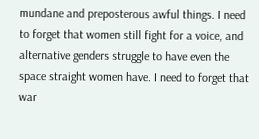mundane and preposterous awful things. I need to forget that women still fight for a voice, and alternative genders struggle to have even the space straight women have. I need to forget that war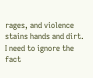rages, and violence stains hands and dirt. I need to ignore the fact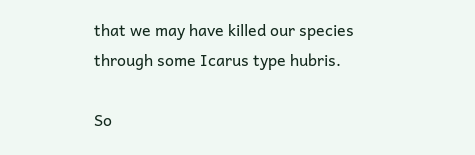that we may have killed our species through some Icarus type hubris.

So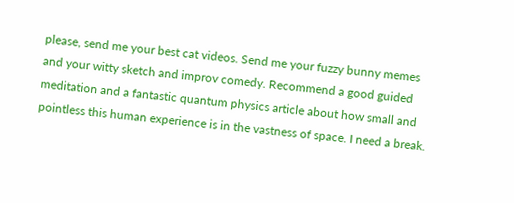please, send me your best cat videos. Send me your fuzzy bunny memes and your witty sketch and improv comedy. Recommend a good guided meditation and a fantastic quantum physics article about how small and pointless this human experience is in the vastness of space. I need a break.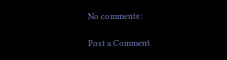No comments:

Post a Comment